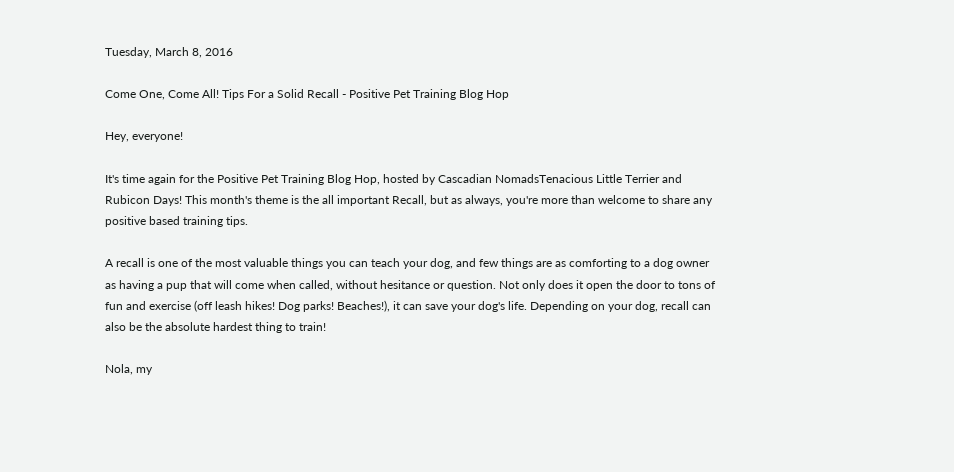Tuesday, March 8, 2016

Come One, Come All! Tips For a Solid Recall - Positive Pet Training Blog Hop

Hey, everyone!

It's time again for the Positive Pet Training Blog Hop, hosted by Cascadian NomadsTenacious Little Terrier and Rubicon Days! This month's theme is the all important Recall, but as always, you're more than welcome to share any positive based training tips.

A recall is one of the most valuable things you can teach your dog, and few things are as comforting to a dog owner as having a pup that will come when called, without hesitance or question. Not only does it open the door to tons of fun and exercise (off leash hikes! Dog parks! Beaches!), it can save your dog's life. Depending on your dog, recall can also be the absolute hardest thing to train!

Nola, my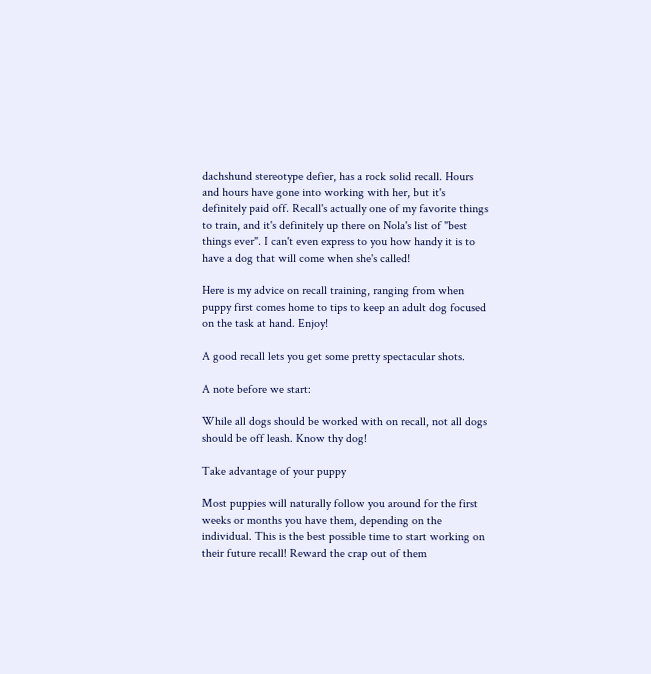dachshund stereotype defier, has a rock solid recall. Hours and hours have gone into working with her, but it's definitely paid off. Recall's actually one of my favorite things to train, and it's definitely up there on Nola's list of "best things ever". I can't even express to you how handy it is to have a dog that will come when she's called!

Here is my advice on recall training, ranging from when puppy first comes home to tips to keep an adult dog focused on the task at hand. Enjoy!

A good recall lets you get some pretty spectacular shots.

A note before we start:

While all dogs should be worked with on recall, not all dogs should be off leash. Know thy dog!

Take advantage of your puppy

Most puppies will naturally follow you around for the first weeks or months you have them, depending on the individual. This is the best possible time to start working on their future recall! Reward the crap out of them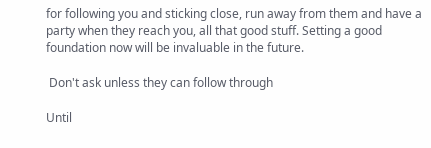for following you and sticking close, run away from them and have a party when they reach you, all that good stuff. Setting a good foundation now will be invaluable in the future.

 Don't ask unless they can follow through

Until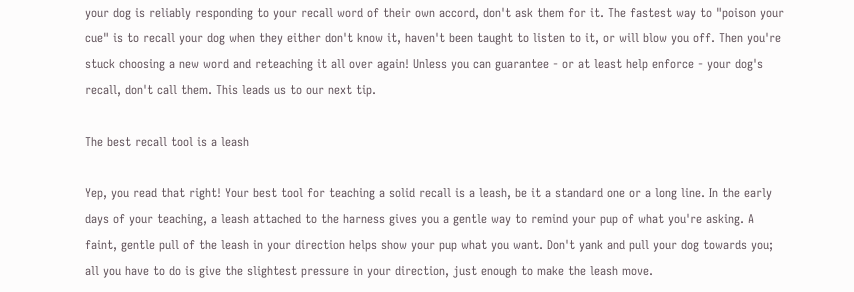your dog is reliably responding to your recall word of their own accord, don't ask them for it. The fastest way to "poison your cue" is to recall your dog when they either don't know it, haven't been taught to listen to it, or will blow you off. Then you're stuck choosing a new word and reteaching it all over again! Unless you can guarantee - or at least help enforce - your dog's recall, don't call them. This leads us to our next tip.

The best recall tool is a leash

Yep, you read that right! Your best tool for teaching a solid recall is a leash, be it a standard one or a long line. In the early days of your teaching, a leash attached to the harness gives you a gentle way to remind your pup of what you're asking. A faint, gentle pull of the leash in your direction helps show your pup what you want. Don't yank and pull your dog towards you; all you have to do is give the slightest pressure in your direction, just enough to make the leash move.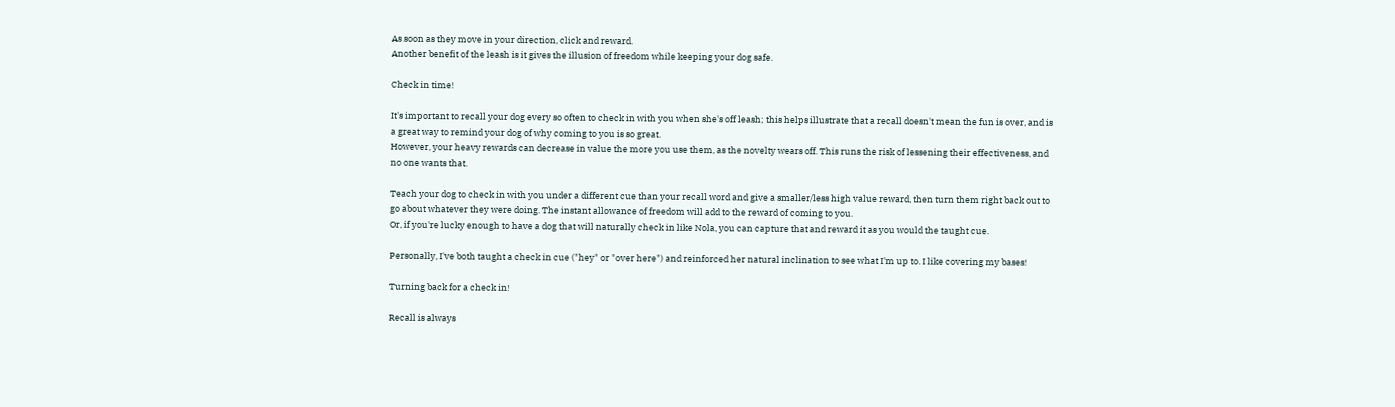As soon as they move in your direction, click and reward.
Another benefit of the leash is it gives the illusion of freedom while keeping your dog safe.

Check in time!

It's important to recall your dog every so often to check in with you when she's off leash; this helps illustrate that a recall doesn't mean the fun is over, and is a great way to remind your dog of why coming to you is so great.
However, your heavy rewards can decrease in value the more you use them, as the novelty wears off. This runs the risk of lessening their effectiveness, and no one wants that.

Teach your dog to check in with you under a different cue than your recall word and give a smaller/less high value reward, then turn them right back out to go about whatever they were doing. The instant allowance of freedom will add to the reward of coming to you.
Or, if you're lucky enough to have a dog that will naturally check in like Nola, you can capture that and reward it as you would the taught cue.

Personally, I've both taught a check in cue ("hey" or "over here") and reinforced her natural inclination to see what I'm up to. I like covering my bases!

Turning back for a check in!

Recall is always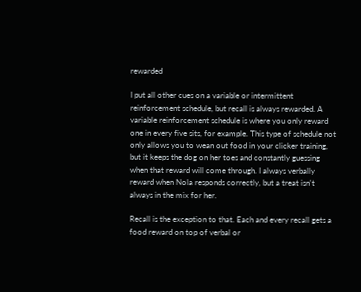rewarded

I put all other cues on a variable or intermittent reinforcement schedule, but recall is always rewarded. A variable reinforcement schedule is where you only reward one in every five sits, for example. This type of schedule not only allows you to wean out food in your clicker training, but it keeps the dog on her toes and constantly guessing when that reward will come through. I always verbally reward when Nola responds correctly, but a treat isn't always in the mix for her.

Recall is the exception to that. Each and every recall gets a food reward on top of verbal or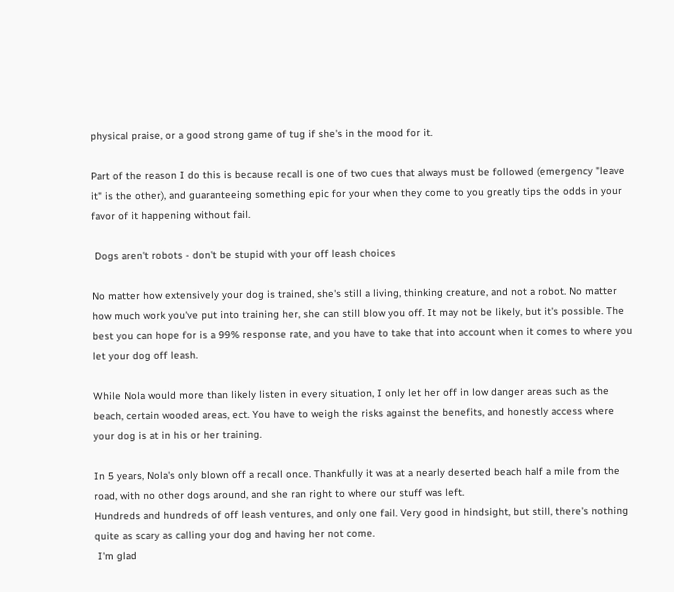physical praise, or a good strong game of tug if she's in the mood for it.

Part of the reason I do this is because recall is one of two cues that always must be followed (emergency "leave it" is the other), and guaranteeing something epic for your when they come to you greatly tips the odds in your favor of it happening without fail.

 Dogs aren't robots - don't be stupid with your off leash choices

No matter how extensively your dog is trained, she's still a living, thinking creature, and not a robot. No matter how much work you've put into training her, she can still blow you off. It may not be likely, but it's possible. The best you can hope for is a 99% response rate, and you have to take that into account when it comes to where you let your dog off leash.

While Nola would more than likely listen in every situation, I only let her off in low danger areas such as the beach, certain wooded areas, ect. You have to weigh the risks against the benefits, and honestly access where your dog is at in his or her training.

In 5 years, Nola's only blown off a recall once. Thankfully it was at a nearly deserted beach half a mile from the road, with no other dogs around, and she ran right to where our stuff was left.
Hundreds and hundreds of off leash ventures, and only one fail. Very good in hindsight, but still, there's nothing quite as scary as calling your dog and having her not come.
 I'm glad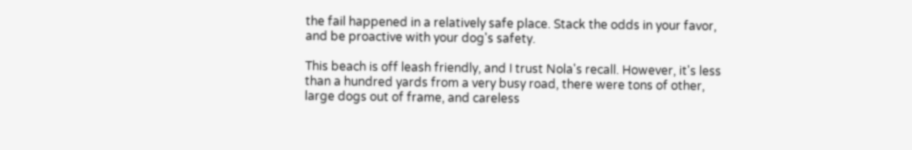the fail happened in a relatively safe place. Stack the odds in your favor, and be proactive with your dog's safety.

This beach is off leash friendly, and I trust Nola's recall. However, it's less than a hundred yards from a very busy road, there were tons of other, large dogs out of frame, and careless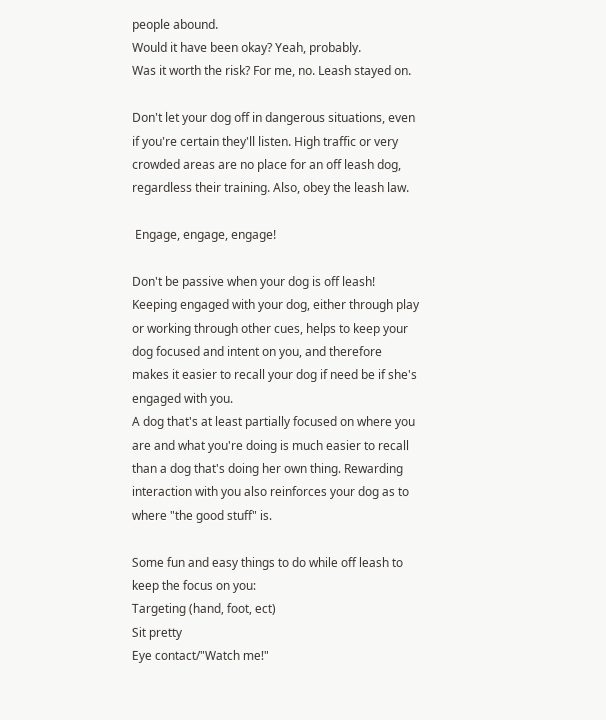people abound.
Would it have been okay? Yeah, probably.
Was it worth the risk? For me, no. Leash stayed on.

Don't let your dog off in dangerous situations, even if you're certain they'll listen. High traffic or very crowded areas are no place for an off leash dog, regardless their training. Also, obey the leash law.

 Engage, engage, engage!

Don't be passive when your dog is off leash! Keeping engaged with your dog, either through play or working through other cues, helps to keep your dog focused and intent on you, and therefore makes it easier to recall your dog if need be if she's engaged with you.
A dog that's at least partially focused on where you are and what you're doing is much easier to recall than a dog that's doing her own thing. Rewarding interaction with you also reinforces your dog as to where "the good stuff" is.

Some fun and easy things to do while off leash to keep the focus on you:
Targeting (hand, foot, ect)
Sit pretty
Eye contact/"Watch me!"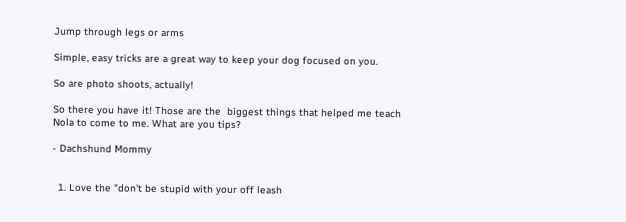Jump through legs or arms

Simple, easy tricks are a great way to keep your dog focused on you.

So are photo shoots, actually!

So there you have it! Those are the  biggest things that helped me teach Nola to come to me. What are you tips?

- Dachshund Mommy


  1. Love the "don't be stupid with your off leash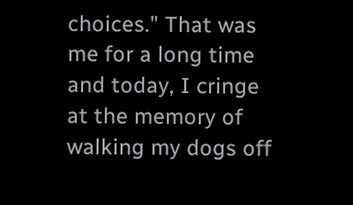choices." That was me for a long time and today, I cringe at the memory of walking my dogs off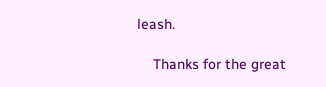leash.

    Thanks for the great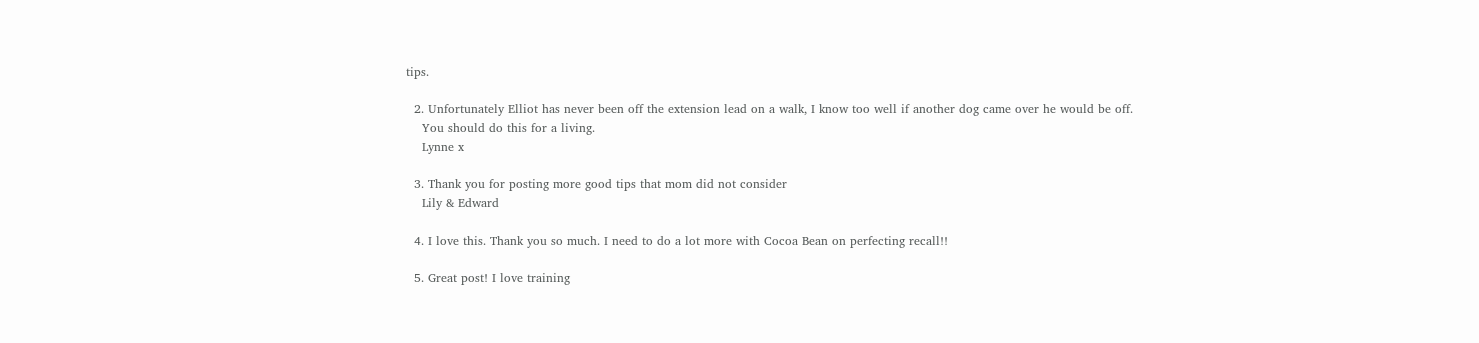tips.

  2. Unfortunately Elliot has never been off the extension lead on a walk, I know too well if another dog came over he would be off.
    You should do this for a living.
    Lynne x

  3. Thank you for posting more good tips that mom did not consider
    Lily & Edward

  4. I love this. Thank you so much. I need to do a lot more with Cocoa Bean on perfecting recall!!

  5. Great post! I love training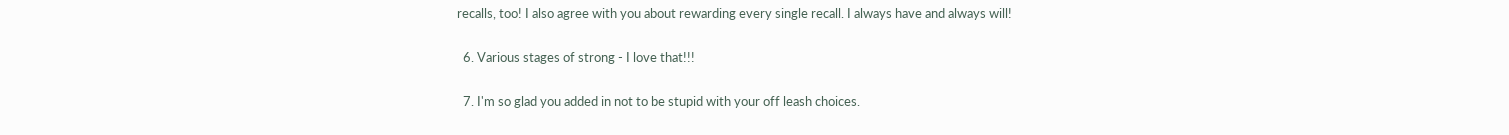recalls, too! I also agree with you about rewarding every single recall. I always have and always will!

  6. Various stages of strong - I love that!!!

  7. I'm so glad you added in not to be stupid with your off leash choices.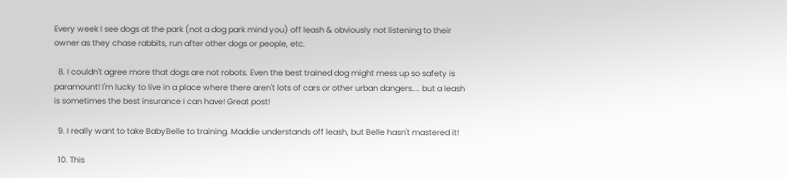Every week I see dogs at the park (not a dog park mind you) off leash & obviously not listening to their owner as they chase rabbits, run after other dogs or people, etc.

  8. I couldn't agree more that dogs are not robots. Even the best trained dog might mess up so safety is paramount! I'm lucky to live in a place where there aren't lots of cars or other urban dangers.... but a leash is sometimes the best insurance I can have! Great post!

  9. I really want to take BabyBelle to training. Maddie understands off leash, but Belle hasn't mastered it!

  10. This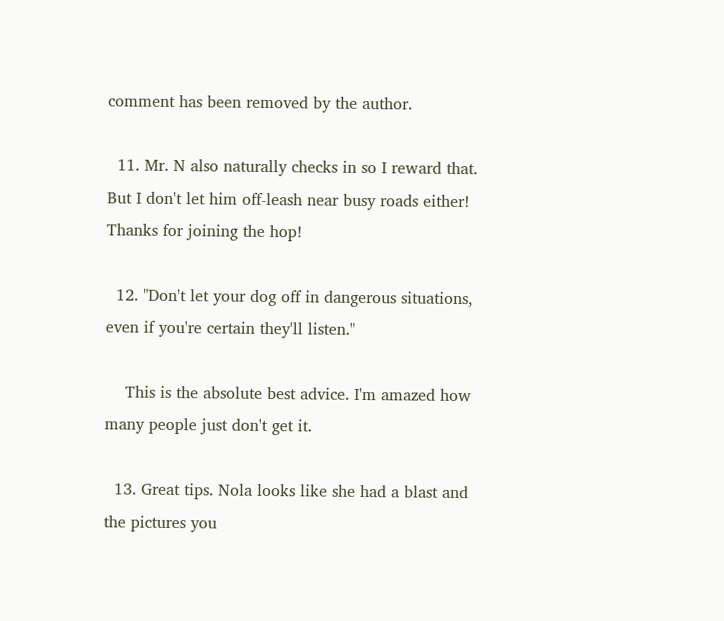comment has been removed by the author.

  11. Mr. N also naturally checks in so I reward that. But I don't let him off-leash near busy roads either! Thanks for joining the hop!

  12. "Don't let your dog off in dangerous situations, even if you're certain they'll listen."

    This is the absolute best advice. I'm amazed how many people just don't get it.

  13. Great tips. Nola looks like she had a blast and the pictures you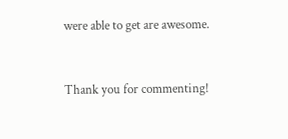were able to get are awesome.


Thank you for commenting!